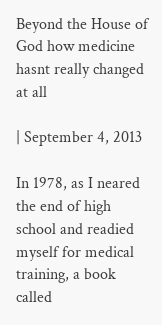Beyond the House of God how medicine hasnt really changed at all

| September 4, 2013

In 1978, as I neared the end of high school and readied myself for medical training, a book called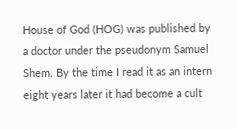House of God (HOG) was published by a doctor under the pseudonym Samuel Shem. By the time I read it as an intern eight years later it had become a cult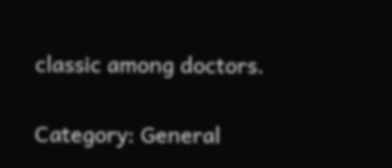classic among doctors.

Category: General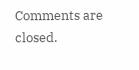Comments are closed.